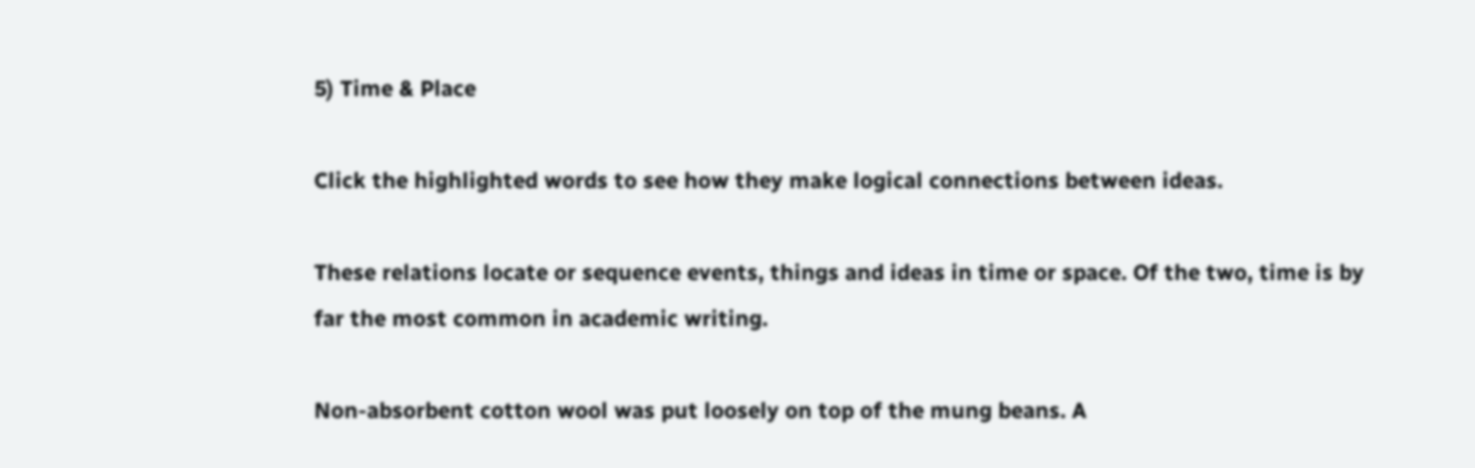5) Time & Place

Click the highlighted words to see how they make logical connections between ideas.

These relations locate or sequence events, things and ideas in time or space. Of the two, time is by far the most common in academic writing.

Non-absorbent cotton wool was put loosely on top of the mung beans. A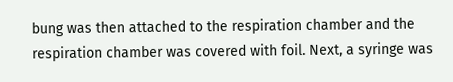bung was then attached to the respiration chamber and the respiration chamber was covered with foil. Next, a syringe was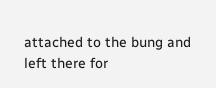attached to the bung and left there for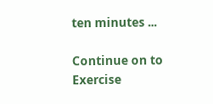ten minutes ...

Continue on to Exercise